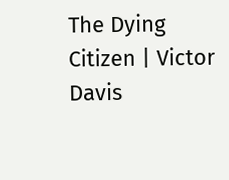The Dying Citizen | Victor Davis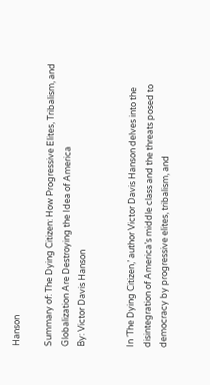Hanson

Summary of: The Dying Citizen: How Progressive Elites, Tribalism, and Globalization Are Destroying the Idea of America
By: Victor Davis Hanson


In ‘The Dying Citizen,’ author Victor Davis Hanson delves into the disintegration of America’s middle class and the threats posed to democracy by progressive elites, tribalism, and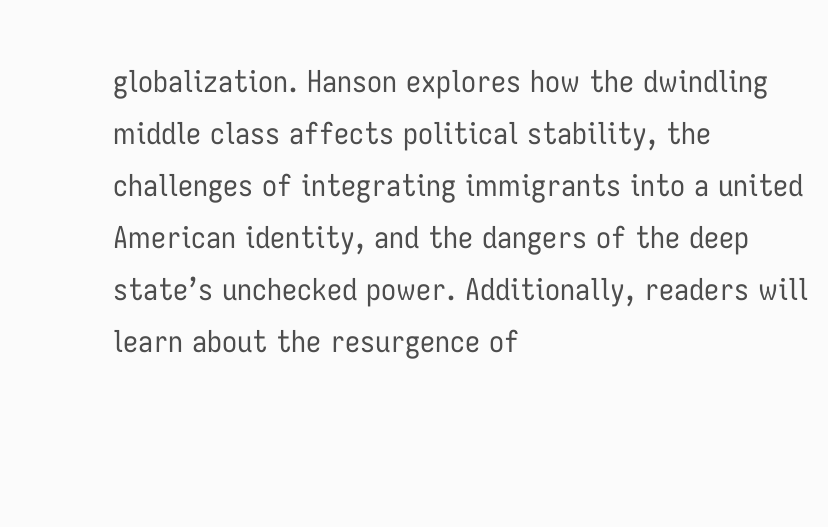globalization. Hanson explores how the dwindling middle class affects political stability, the challenges of integrating immigrants into a united American identity, and the dangers of the deep state’s unchecked power. Additionally, readers will learn about the resurgence of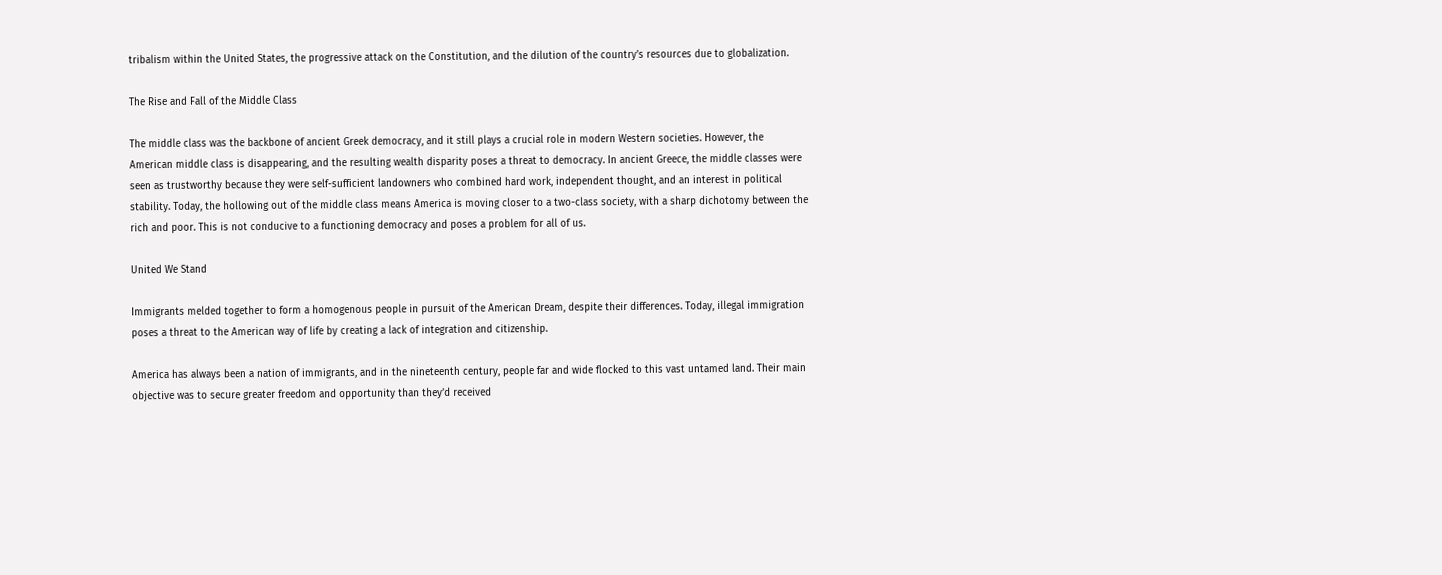tribalism within the United States, the progressive attack on the Constitution, and the dilution of the country’s resources due to globalization.

The Rise and Fall of the Middle Class

The middle class was the backbone of ancient Greek democracy, and it still plays a crucial role in modern Western societies. However, the American middle class is disappearing, and the resulting wealth disparity poses a threat to democracy. In ancient Greece, the middle classes were seen as trustworthy because they were self-sufficient landowners who combined hard work, independent thought, and an interest in political stability. Today, the hollowing out of the middle class means America is moving closer to a two-class society, with a sharp dichotomy between the rich and poor. This is not conducive to a functioning democracy and poses a problem for all of us.

United We Stand

Immigrants melded together to form a homogenous people in pursuit of the American Dream, despite their differences. Today, illegal immigration poses a threat to the American way of life by creating a lack of integration and citizenship.

America has always been a nation of immigrants, and in the nineteenth century, people far and wide flocked to this vast untamed land. Their main objective was to secure greater freedom and opportunity than they’d received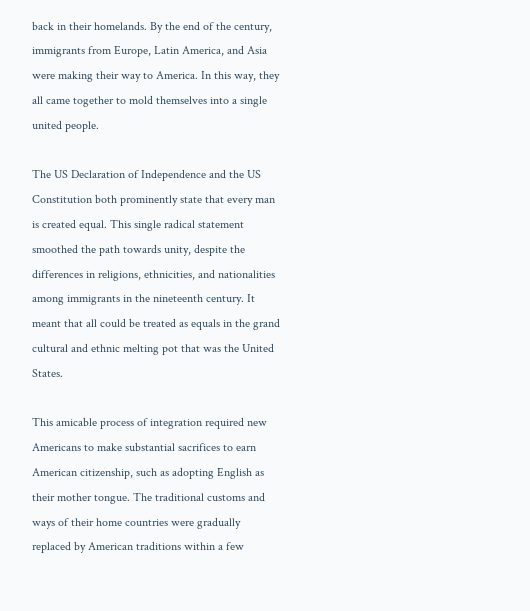back in their homelands. By the end of the century, immigrants from Europe, Latin America, and Asia were making their way to America. In this way, they all came together to mold themselves into a single united people.

The US Declaration of Independence and the US Constitution both prominently state that every man is created equal. This single radical statement smoothed the path towards unity, despite the differences in religions, ethnicities, and nationalities among immigrants in the nineteenth century. It meant that all could be treated as equals in the grand cultural and ethnic melting pot that was the United States.

This amicable process of integration required new Americans to make substantial sacrifices to earn American citizenship, such as adopting English as their mother tongue. The traditional customs and ways of their home countries were gradually replaced by American traditions within a few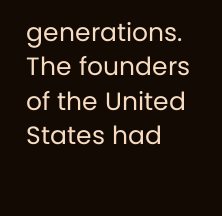generations. The founders of the United States had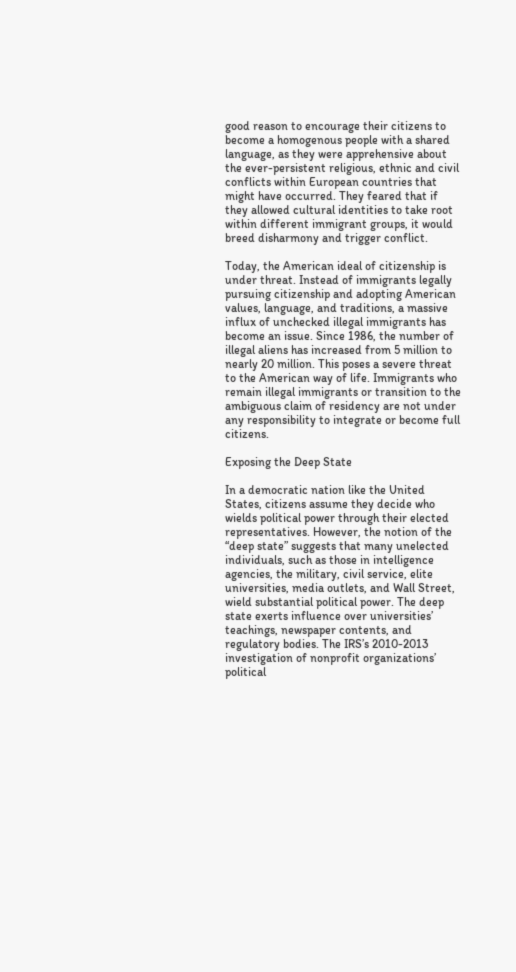good reason to encourage their citizens to become a homogenous people with a shared language, as they were apprehensive about the ever-persistent religious, ethnic and civil conflicts within European countries that might have occurred. They feared that if they allowed cultural identities to take root within different immigrant groups, it would breed disharmony and trigger conflict.

Today, the American ideal of citizenship is under threat. Instead of immigrants legally pursuing citizenship and adopting American values, language, and traditions, a massive influx of unchecked illegal immigrants has become an issue. Since 1986, the number of illegal aliens has increased from 5 million to nearly 20 million. This poses a severe threat to the American way of life. Immigrants who remain illegal immigrants or transition to the ambiguous claim of residency are not under any responsibility to integrate or become full citizens.

Exposing the Deep State

In a democratic nation like the United States, citizens assume they decide who wields political power through their elected representatives. However, the notion of the “deep state” suggests that many unelected individuals, such as those in intelligence agencies, the military, civil service, elite universities, media outlets, and Wall Street, wield substantial political power. The deep state exerts influence over universities’ teachings, newspaper contents, and regulatory bodies. The IRS’s 2010-2013 investigation of nonprofit organizations’ political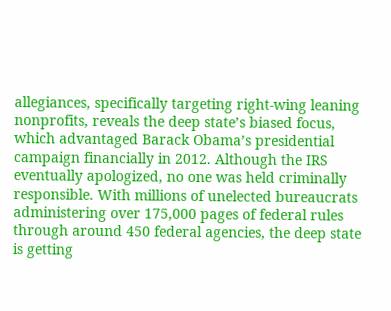allegiances, specifically targeting right-wing leaning nonprofits, reveals the deep state’s biased focus, which advantaged Barack Obama’s presidential campaign financially in 2012. Although the IRS eventually apologized, no one was held criminally responsible. With millions of unelected bureaucrats administering over 175,000 pages of federal rules through around 450 federal agencies, the deep state is getting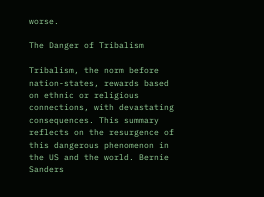worse.

The Danger of Tribalism

Tribalism, the norm before nation-states, rewards based on ethnic or religious connections, with devastating consequences. This summary reflects on the resurgence of this dangerous phenomenon in the US and the world. Bernie Sanders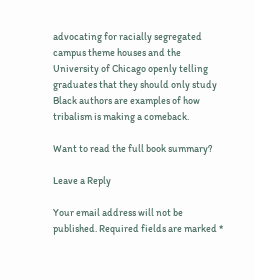advocating for racially segregated campus theme houses and the University of Chicago openly telling graduates that they should only study Black authors are examples of how tribalism is making a comeback.

Want to read the full book summary?

Leave a Reply

Your email address will not be published. Required fields are marked *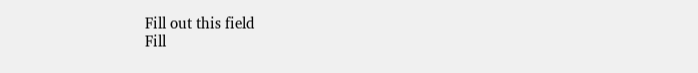Fill out this field
Fill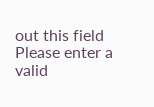out this field
Please enter a valid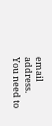email address.
You need to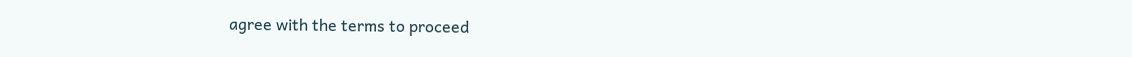agree with the terms to proceed